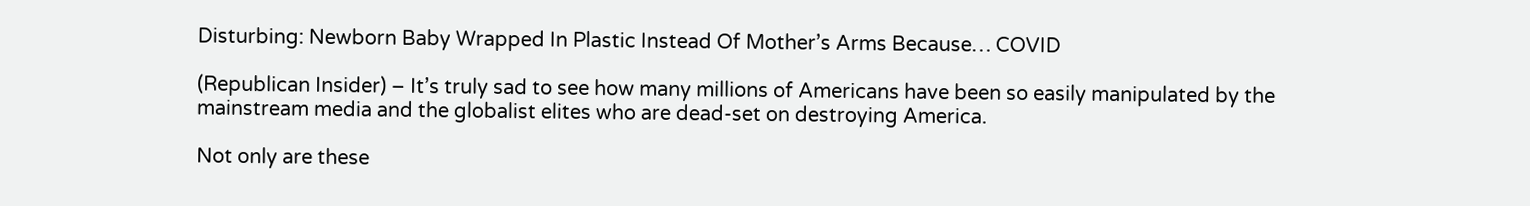Disturbing: Newborn Baby Wrapped In Plastic Instead Of Mother’s Arms Because… COVID

(Republican Insider) – It’s truly sad to see how many millions of Americans have been so easily manipulated by the mainstream media and the globalist elites who are dead-set on destroying America.

Not only are these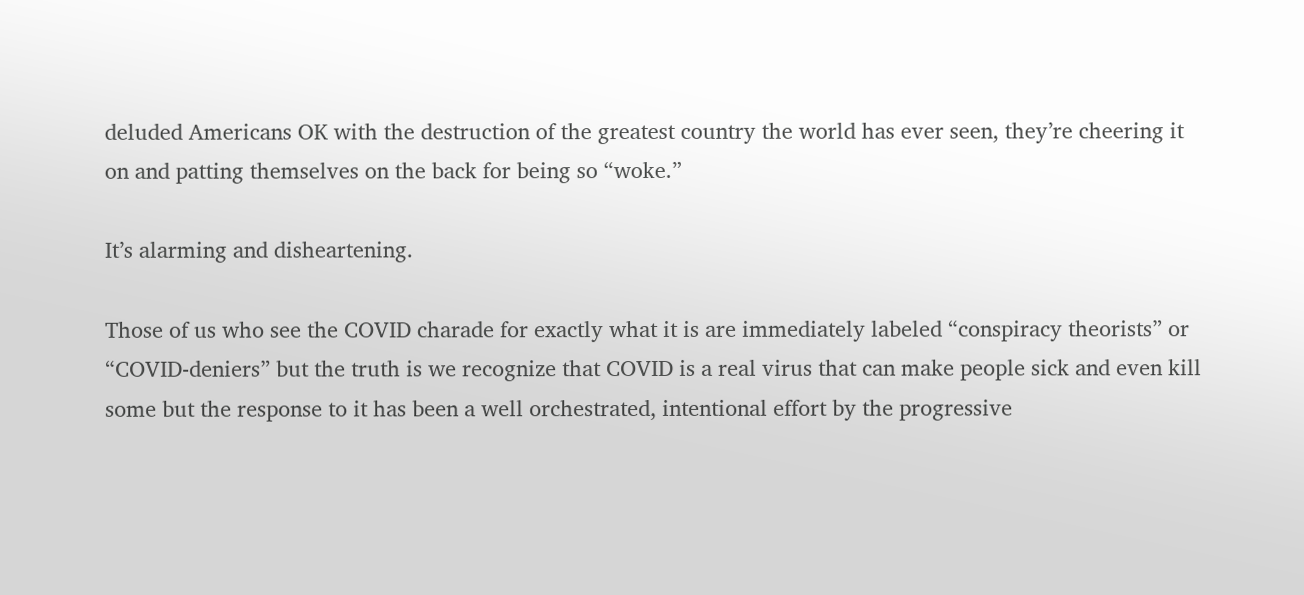deluded Americans OK with the destruction of the greatest country the world has ever seen, they’re cheering it on and patting themselves on the back for being so “woke.”

It’s alarming and disheartening.

Those of us who see the COVID charade for exactly what it is are immediately labeled “conspiracy theorists” or “COVID-deniers” but the truth is we recognize that COVID is a real virus that can make people sick and even kill some but the response to it has been a well orchestrated, intentional effort by the progressive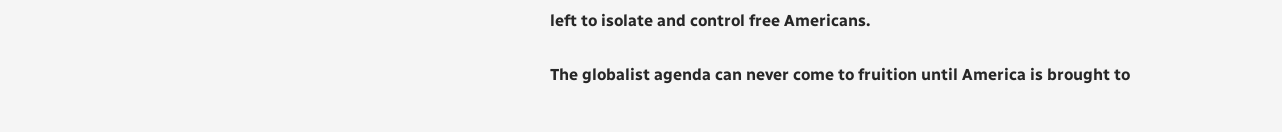left to isolate and control free Americans.

The globalist agenda can never come to fruition until America is brought to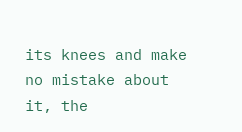its knees and make no mistake about it, the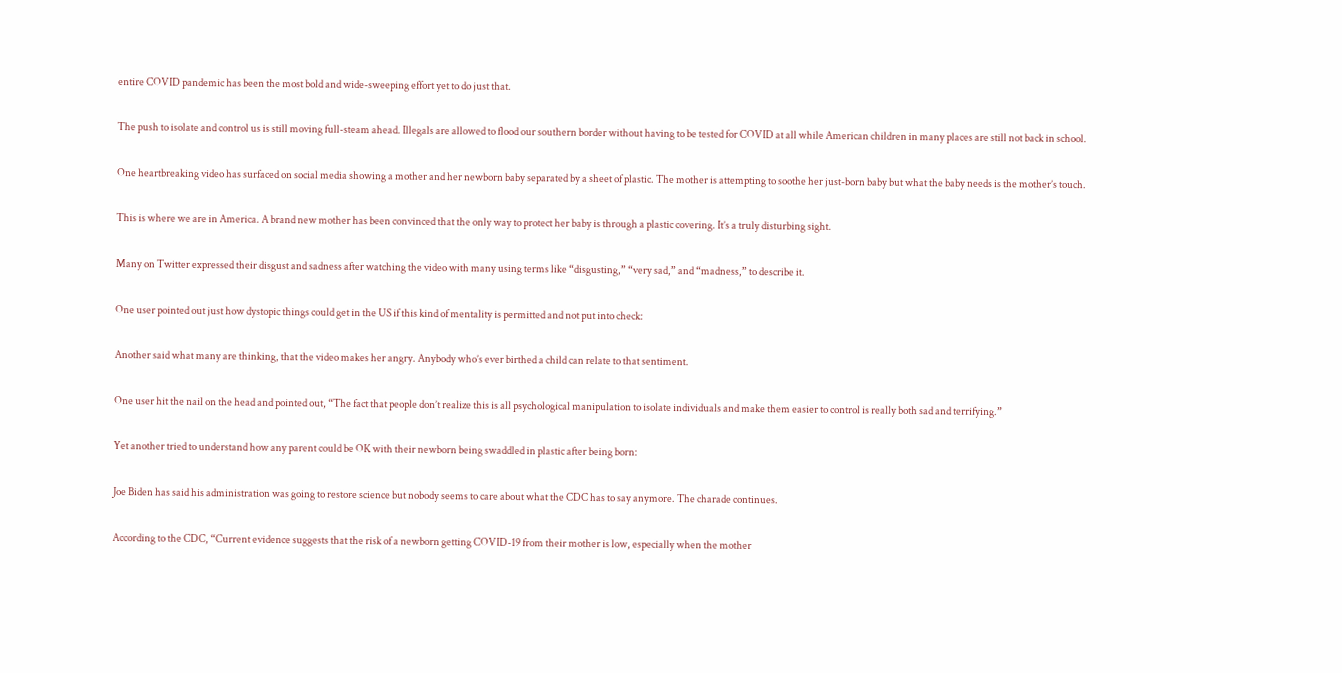entire COVID pandemic has been the most bold and wide-sweeping effort yet to do just that.

The push to isolate and control us is still moving full-steam ahead. Illegals are allowed to flood our southern border without having to be tested for COVID at all while American children in many places are still not back in school.

One heartbreaking video has surfaced on social media showing a mother and her newborn baby separated by a sheet of plastic. The mother is attempting to soothe her just-born baby but what the baby needs is the mother’s touch.

This is where we are in America. A brand new mother has been convinced that the only way to protect her baby is through a plastic covering. It’s a truly disturbing sight.

Many on Twitter expressed their disgust and sadness after watching the video with many using terms like “disgusting,” “very sad,” and “madness,” to describe it.

One user pointed out just how dystopic things could get in the US if this kind of mentality is permitted and not put into check:

Another said what many are thinking, that the video makes her angry. Anybody who’s ever birthed a child can relate to that sentiment.

One user hit the nail on the head and pointed out, “The fact that people don’t realize this is all psychological manipulation to isolate individuals and make them easier to control is really both sad and terrifying.”

Yet another tried to understand how any parent could be OK with their newborn being swaddled in plastic after being born:

Joe Biden has said his administration was going to restore science but nobody seems to care about what the CDC has to say anymore. The charade continues.

According to the CDC, “Current evidence suggests that the risk of a newborn getting COVID-19 from their mother is low, especially when the mother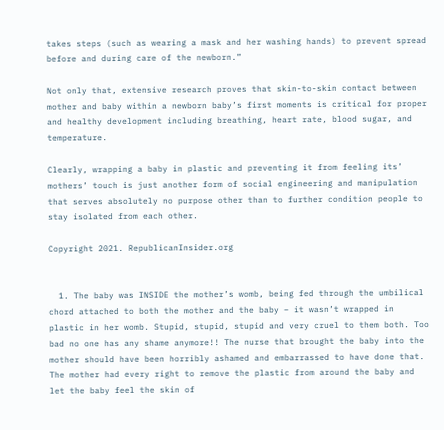takes steps (such as wearing a mask and her washing hands) to prevent spread before and during care of the newborn.”

Not only that, extensive research proves that skin-to-skin contact between mother and baby within a newborn baby’s first moments is critical for proper and healthy development including breathing, heart rate, blood sugar, and temperature.

Clearly, wrapping a baby in plastic and preventing it from feeling its’ mothers’ touch is just another form of social engineering and manipulation that serves absolutely no purpose other than to further condition people to stay isolated from each other.

Copyright 2021. RepublicanInsider.org


  1. The baby was INSIDE the mother’s womb, being fed through the umbilical chord attached to both the mother and the baby – it wasn’t wrapped in plastic in her womb. Stupid, stupid, stupid and very cruel to them both. Too bad no one has any shame anymore!! The nurse that brought the baby into the mother should have been horribly ashamed and embarrassed to have done that. The mother had every right to remove the plastic from around the baby and let the baby feel the skin of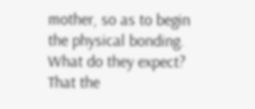mother, so as to begin the physical bonding. What do they expect? That the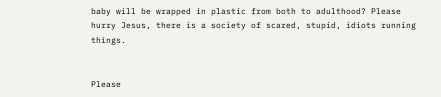baby will be wrapped in plastic from both to adulthood? Please hurry Jesus, there is a society of scared, stupid, idiots running things.


Please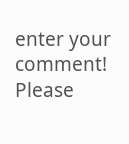enter your comment!
Please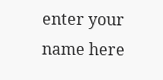enter your name here